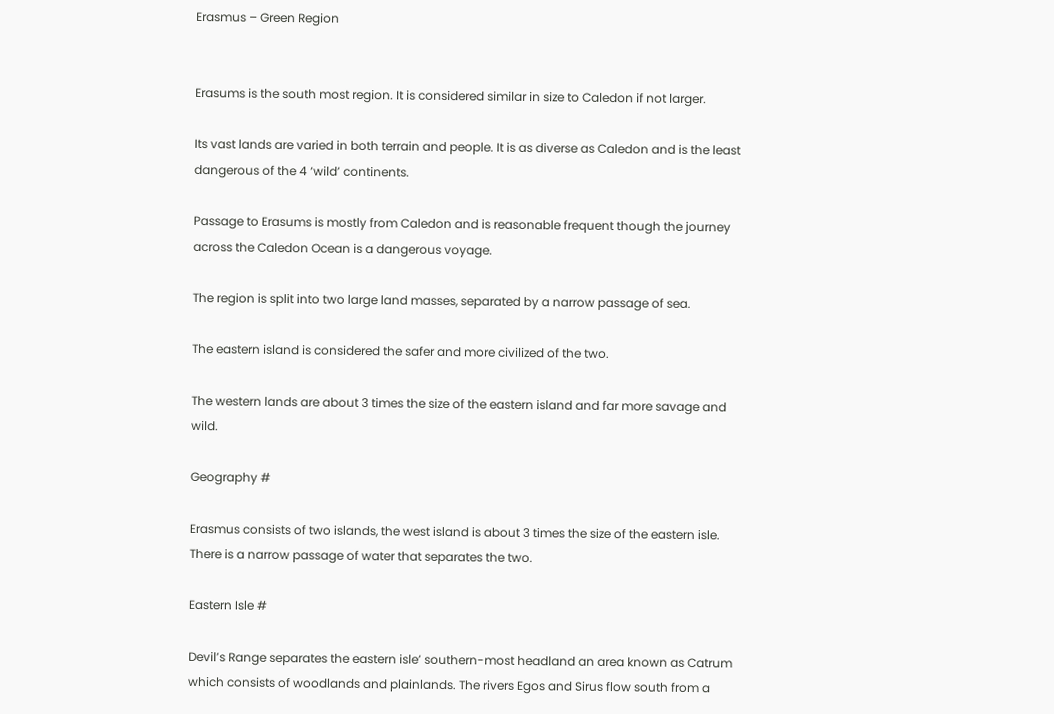Erasmus – Green Region


Erasums is the south most region. It is considered similar in size to Caledon if not larger.

Its vast lands are varied in both terrain and people. It is as diverse as Caledon and is the least dangerous of the 4 ‘wild’ continents.

Passage to Erasums is mostly from Caledon and is reasonable frequent though the journey across the Caledon Ocean is a dangerous voyage.

The region is split into two large land masses, separated by a narrow passage of sea.

The eastern island is considered the safer and more civilized of the two.

The western lands are about 3 times the size of the eastern island and far more savage and wild.

Geography #

Erasmus consists of two islands, the west island is about 3 times the size of the eastern isle. There is a narrow passage of water that separates the two.

Eastern Isle #

Devil’s Range separates the eastern isle’ southern-most headland an area known as Catrum which consists of woodlands and plainlands. The rivers Egos and Sirus flow south from a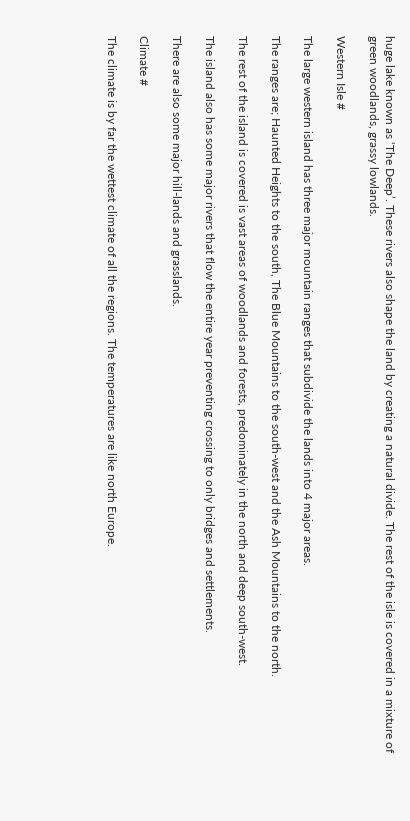huge lake known as ‘The Deep’. These rivers also shape the land by creating a natural divide. The rest of the isle is covered in a mixture of green woodlands, grassy lowlands.

Western Isle #

The large western island has three major mountain ranges that subdivide the lands into 4 major areas.

The ranges are; Haunted Heights to the south, The Blue Mountains to the south-west and the Ash Mountains to the north.

The rest of the island is covered is vast areas of woodlands and forests, predominately in the north and deep south-west.

The island also has some major rivers that flow the entire year preventing crossing to only bridges and settlements.

There are also some major hill-lands and grasslands.

Climate #

The climate is by far the wettest climate of all the regions. The temperatures are like north Europe.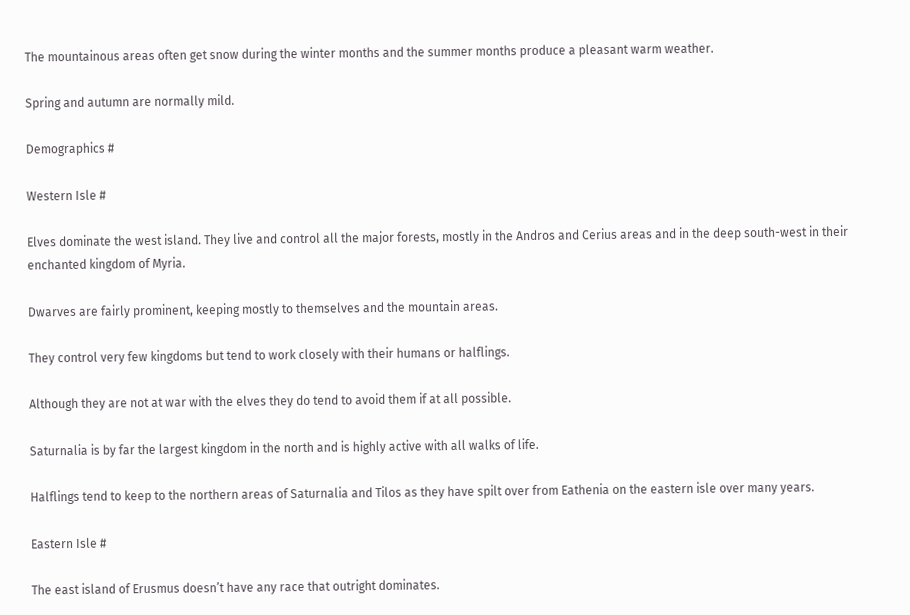The mountainous areas often get snow during the winter months and the summer months produce a pleasant warm weather.

Spring and autumn are normally mild.

Demographics #

Western Isle #

Elves dominate the west island. They live and control all the major forests, mostly in the Andros and Cerius areas and in the deep south-west in their enchanted kingdom of Myria.

Dwarves are fairly prominent, keeping mostly to themselves and the mountain areas.

They control very few kingdoms but tend to work closely with their humans or halflings.

Although they are not at war with the elves they do tend to avoid them if at all possible.

Saturnalia is by far the largest kingdom in the north and is highly active with all walks of life.

Halflings tend to keep to the northern areas of Saturnalia and Tilos as they have spilt over from Eathenia on the eastern isle over many years.

Eastern Isle #

The east island of Erusmus doesn’t have any race that outright dominates.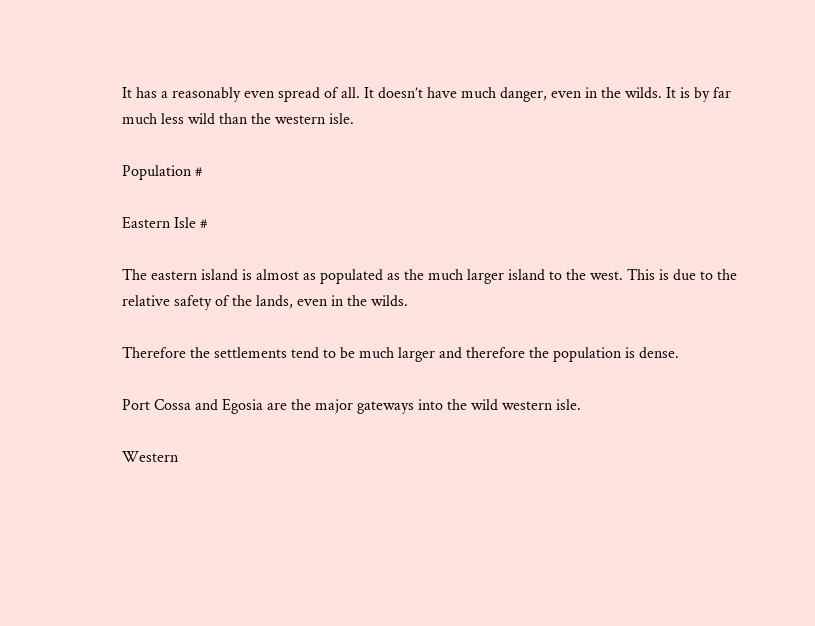It has a reasonably even spread of all. It doesn’t have much danger, even in the wilds. It is by far much less wild than the western isle.

Population #

Eastern Isle #

The eastern island is almost as populated as the much larger island to the west. This is due to the relative safety of the lands, even in the wilds.

Therefore the settlements tend to be much larger and therefore the population is dense.

Port Cossa and Egosia are the major gateways into the wild western isle.

Western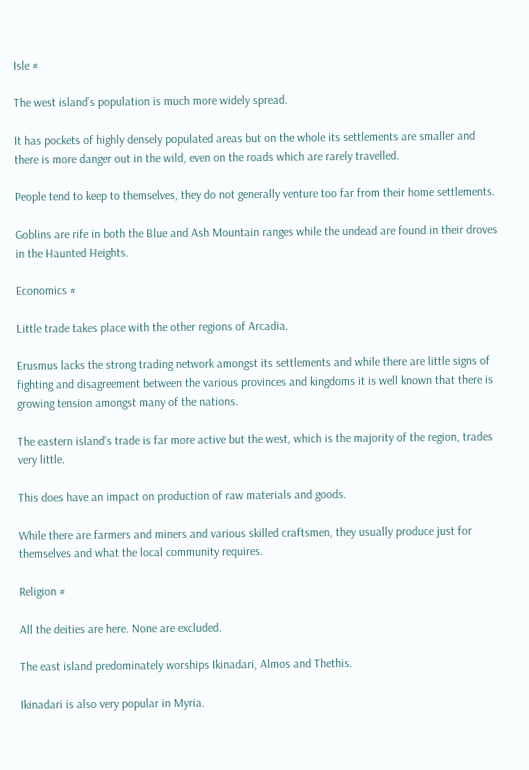Isle #

The west island’s population is much more widely spread.

It has pockets of highly densely populated areas but on the whole its settlements are smaller and there is more danger out in the wild, even on the roads which are rarely travelled.

People tend to keep to themselves, they do not generally venture too far from their home settlements.

Goblins are rife in both the Blue and Ash Mountain ranges while the undead are found in their droves in the Haunted Heights.

Economics #

Little trade takes place with the other regions of Arcadia.

Erusmus lacks the strong trading network amongst its settlements and while there are little signs of fighting and disagreement between the various provinces and kingdoms it is well known that there is growing tension amongst many of the nations.

The eastern island’s trade is far more active but the west, which is the majority of the region, trades very little.

This does have an impact on production of raw materials and goods.

While there are farmers and miners and various skilled craftsmen, they usually produce just for themselves and what the local community requires.

Religion #

All the deities are here. None are excluded.

The east island predominately worships Ikinadari, Almos and Thethis.

Ikinadari is also very popular in Myria.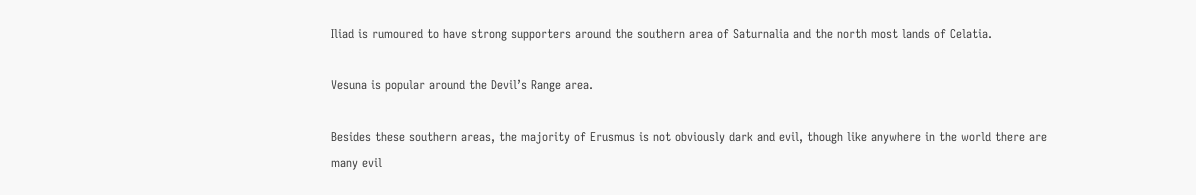Iliad is rumoured to have strong supporters around the southern area of Saturnalia and the north most lands of Celatia.

Vesuna is popular around the Devil’s Range area.

Besides these southern areas, the majority of Erusmus is not obviously dark and evil, though like anywhere in the world there are many evil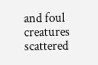and foul creatures scattered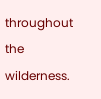throughout the wilderness.